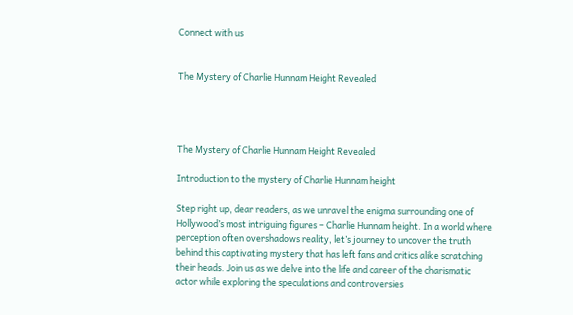Connect with us


The Mystery of Charlie Hunnam Height Revealed




The Mystery of Charlie Hunnam Height Revealed

Introduction to the mystery of Charlie Hunnam height

Step right up, dear readers, as we unravel the enigma surrounding one of Hollywood’s most intriguing figures – Charlie Hunnam height. In a world where perception often overshadows reality, let’s journey to uncover the truth behind this captivating mystery that has left fans and critics alike scratching their heads. Join us as we delve into the life and career of the charismatic actor while exploring the speculations and controversies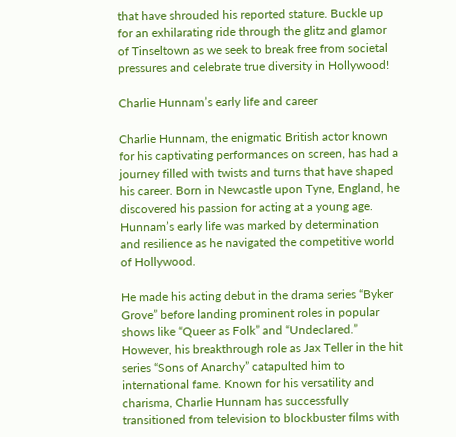that have shrouded his reported stature. Buckle up for an exhilarating ride through the glitz and glamor of Tinseltown as we seek to break free from societal pressures and celebrate true diversity in Hollywood!

Charlie Hunnam’s early life and career

Charlie Hunnam, the enigmatic British actor known for his captivating performances on screen, has had a journey filled with twists and turns that have shaped his career. Born in Newcastle upon Tyne, England, he discovered his passion for acting at a young age. Hunnam’s early life was marked by determination and resilience as he navigated the competitive world of Hollywood.

He made his acting debut in the drama series “Byker Grove” before landing prominent roles in popular shows like “Queer as Folk” and “Undeclared.” However, his breakthrough role as Jax Teller in the hit series “Sons of Anarchy” catapulted him to international fame. Known for his versatility and charisma, Charlie Hunnam has successfully transitioned from television to blockbuster films with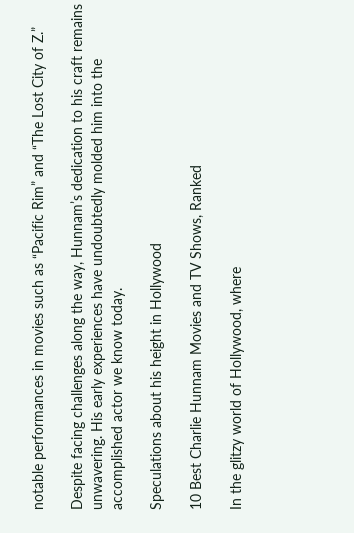notable performances in movies such as “Pacific Rim” and “The Lost City of Z.”

Despite facing challenges along the way, Hunnam’s dedication to his craft remains unwavering. His early experiences have undoubtedly molded him into the accomplished actor we know today.

Speculations about his height in Hollywood

10 Best Charlie Hunnam Movies and TV Shows, Ranked

In the glitzy world of Hollywood, where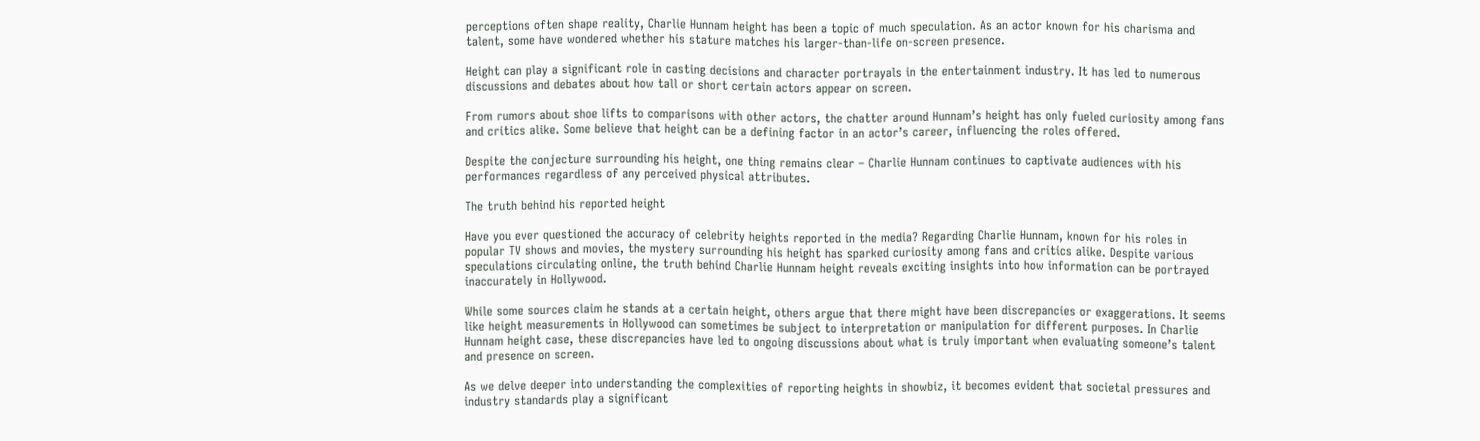perceptions often shape reality, Charlie Hunnam height has been a topic of much speculation. As an actor known for his charisma and talent, some have wondered whether his stature matches his larger-than-life on-screen presence.

Height can play a significant role in casting decisions and character portrayals in the entertainment industry. It has led to numerous discussions and debates about how tall or short certain actors appear on screen.

From rumors about shoe lifts to comparisons with other actors, the chatter around Hunnam’s height has only fueled curiosity among fans and critics alike. Some believe that height can be a defining factor in an actor’s career, influencing the roles offered.

Despite the conjecture surrounding his height, one thing remains clear – Charlie Hunnam continues to captivate audiences with his performances regardless of any perceived physical attributes.

The truth behind his reported height

Have you ever questioned the accuracy of celebrity heights reported in the media? Regarding Charlie Hunnam, known for his roles in popular TV shows and movies, the mystery surrounding his height has sparked curiosity among fans and critics alike. Despite various speculations circulating online, the truth behind Charlie Hunnam height reveals exciting insights into how information can be portrayed inaccurately in Hollywood.

While some sources claim he stands at a certain height, others argue that there might have been discrepancies or exaggerations. It seems like height measurements in Hollywood can sometimes be subject to interpretation or manipulation for different purposes. In Charlie Hunnam height case, these discrepancies have led to ongoing discussions about what is truly important when evaluating someone’s talent and presence on screen.

As we delve deeper into understanding the complexities of reporting heights in showbiz, it becomes evident that societal pressures and industry standards play a significant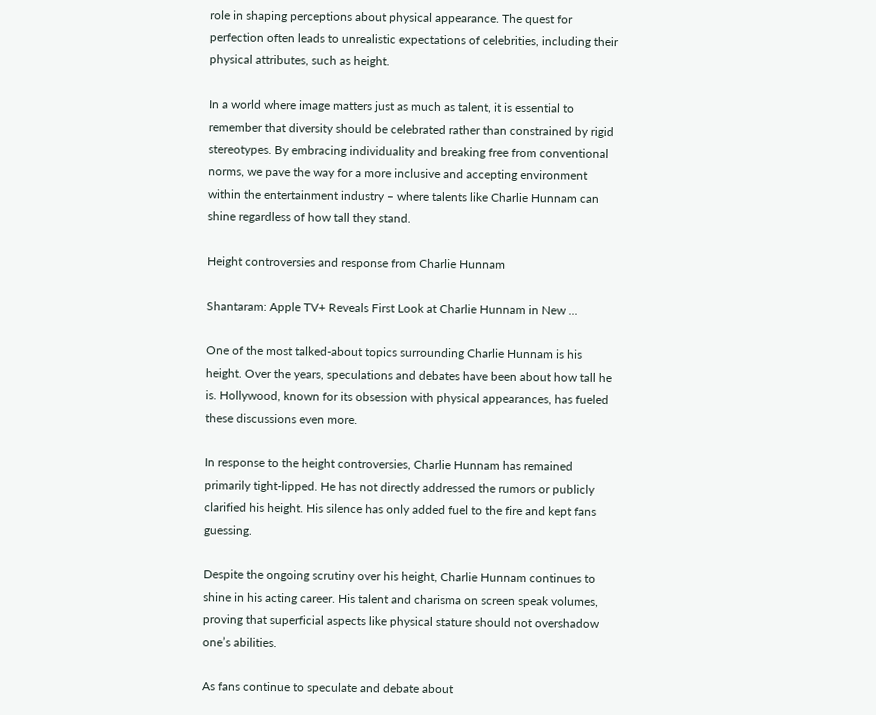role in shaping perceptions about physical appearance. The quest for perfection often leads to unrealistic expectations of celebrities, including their physical attributes, such as height.

In a world where image matters just as much as talent, it is essential to remember that diversity should be celebrated rather than constrained by rigid stereotypes. By embracing individuality and breaking free from conventional norms, we pave the way for a more inclusive and accepting environment within the entertainment industry – where talents like Charlie Hunnam can shine regardless of how tall they stand.

Height controversies and response from Charlie Hunnam

Shantaram: Apple TV+ Reveals First Look at Charlie Hunnam in New ...

One of the most talked-about topics surrounding Charlie Hunnam is his height. Over the years, speculations and debates have been about how tall he is. Hollywood, known for its obsession with physical appearances, has fueled these discussions even more.

In response to the height controversies, Charlie Hunnam has remained primarily tight-lipped. He has not directly addressed the rumors or publicly clarified his height. His silence has only added fuel to the fire and kept fans guessing.

Despite the ongoing scrutiny over his height, Charlie Hunnam continues to shine in his acting career. His talent and charisma on screen speak volumes, proving that superficial aspects like physical stature should not overshadow one’s abilities.

As fans continue to speculate and debate about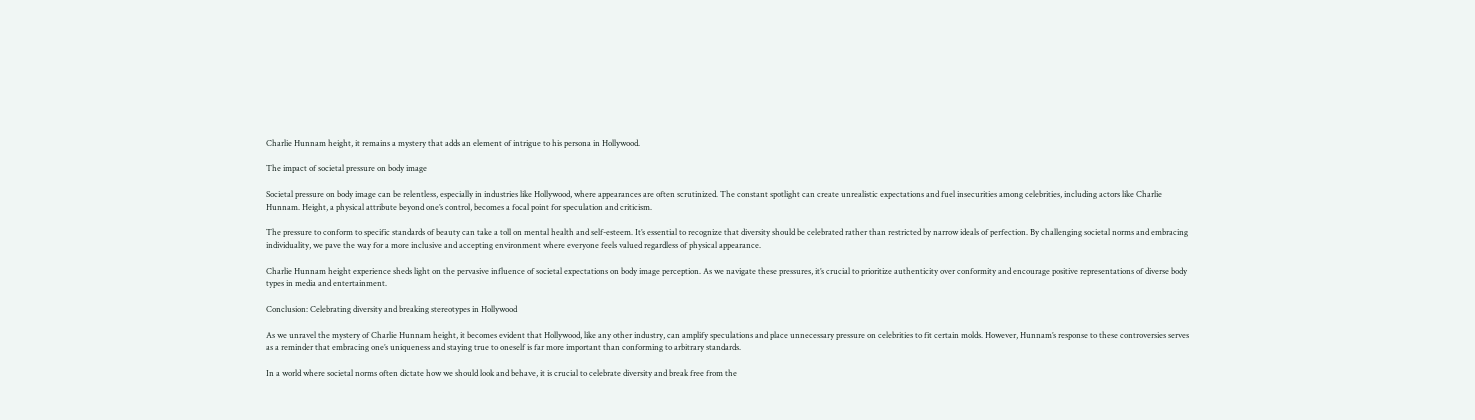Charlie Hunnam height, it remains a mystery that adds an element of intrigue to his persona in Hollywood.

The impact of societal pressure on body image

Societal pressure on body image can be relentless, especially in industries like Hollywood, where appearances are often scrutinized. The constant spotlight can create unrealistic expectations and fuel insecurities among celebrities, including actors like Charlie Hunnam. Height, a physical attribute beyond one’s control, becomes a focal point for speculation and criticism.

The pressure to conform to specific standards of beauty can take a toll on mental health and self-esteem. It’s essential to recognize that diversity should be celebrated rather than restricted by narrow ideals of perfection. By challenging societal norms and embracing individuality, we pave the way for a more inclusive and accepting environment where everyone feels valued regardless of physical appearance.

Charlie Hunnam height experience sheds light on the pervasive influence of societal expectations on body image perception. As we navigate these pressures, it’s crucial to prioritize authenticity over conformity and encourage positive representations of diverse body types in media and entertainment.

Conclusion: Celebrating diversity and breaking stereotypes in Hollywood

As we unravel the mystery of Charlie Hunnam height, it becomes evident that Hollywood, like any other industry, can amplify speculations and place unnecessary pressure on celebrities to fit certain molds. However, Hunnam’s response to these controversies serves as a reminder that embracing one’s uniqueness and staying true to oneself is far more important than conforming to arbitrary standards.

In a world where societal norms often dictate how we should look and behave, it is crucial to celebrate diversity and break free from the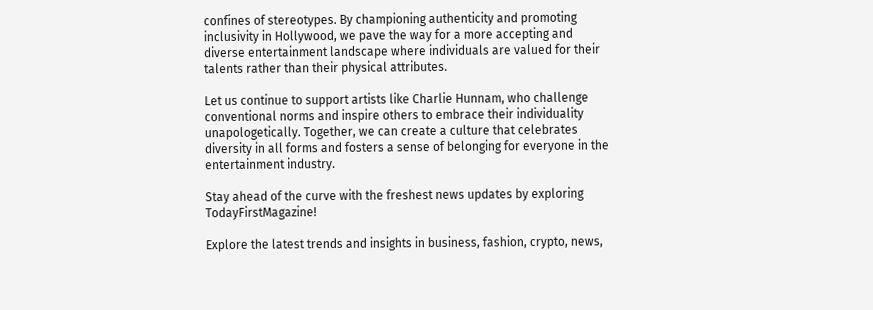confines of stereotypes. By championing authenticity and promoting inclusivity in Hollywood, we pave the way for a more accepting and diverse entertainment landscape where individuals are valued for their talents rather than their physical attributes.

Let us continue to support artists like Charlie Hunnam, who challenge conventional norms and inspire others to embrace their individuality unapologetically. Together, we can create a culture that celebrates diversity in all forms and fosters a sense of belonging for everyone in the entertainment industry.

Stay ahead of the curve with the freshest news updates by exploring TodayFirstMagazine!

Explore the latest trends and insights in business, fashion, crypto, news,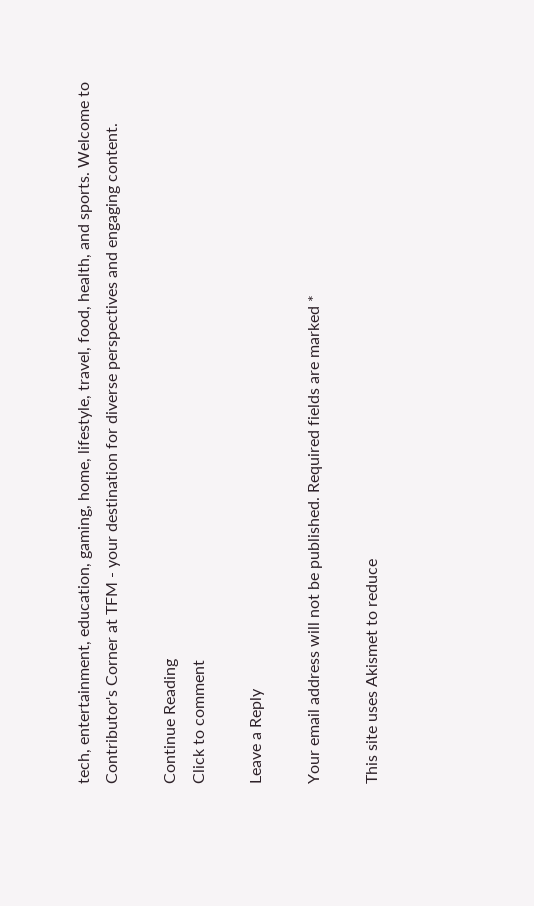tech, entertainment, education, gaming, home, lifestyle, travel, food, health, and sports. Welcome to Contributor's Corner at TFM - your destination for diverse perspectives and engaging content.

Continue Reading
Click to comment

Leave a Reply

Your email address will not be published. Required fields are marked *

This site uses Akismet to reduce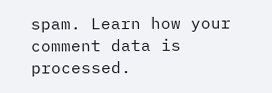spam. Learn how your comment data is processed.